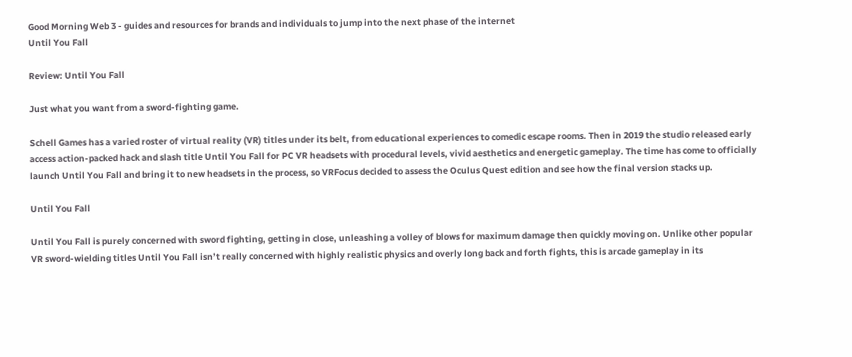Good Morning Web 3 - guides and resources for brands and individuals to jump into the next phase of the internet
Until You Fall

Review: Until You Fall

Just what you want from a sword-fighting game.

Schell Games has a varied roster of virtual reality (VR) titles under its belt, from educational experiences to comedic escape rooms. Then in 2019 the studio released early access action-packed hack and slash title Until You Fall for PC VR headsets with procedural levels, vivid aesthetics and energetic gameplay. The time has come to officially launch Until You Fall and bring it to new headsets in the process, so VRFocus decided to assess the Oculus Quest edition and see how the final version stacks up.

Until You Fall

Until You Fall is purely concerned with sword fighting, getting in close, unleashing a volley of blows for maximum damage then quickly moving on. Unlike other popular VR sword-wielding titles Until You Fall isn’t really concerned with highly realistic physics and overly long back and forth fights, this is arcade gameplay in its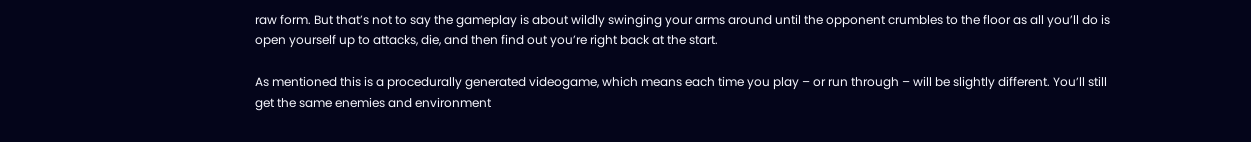raw form. But that’s not to say the gameplay is about wildly swinging your arms around until the opponent crumbles to the floor as all you’ll do is open yourself up to attacks, die, and then find out you’re right back at the start.

As mentioned this is a procedurally generated videogame, which means each time you play – or run through – will be slightly different. You’ll still get the same enemies and environment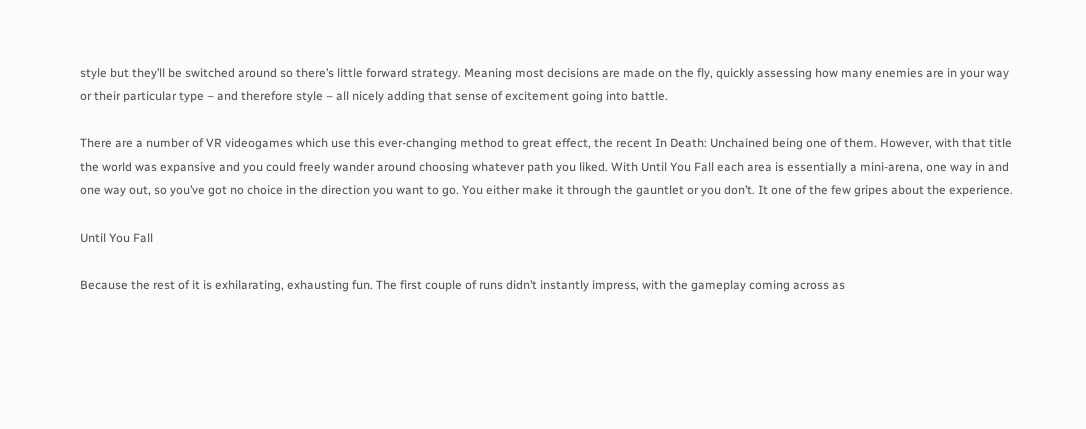style but they’ll be switched around so there’s little forward strategy. Meaning most decisions are made on the fly, quickly assessing how many enemies are in your way or their particular type – and therefore style – all nicely adding that sense of excitement going into battle.

There are a number of VR videogames which use this ever-changing method to great effect, the recent In Death: Unchained being one of them. However, with that title the world was expansive and you could freely wander around choosing whatever path you liked. With Until You Fall each area is essentially a mini-arena, one way in and one way out, so you’ve got no choice in the direction you want to go. You either make it through the gauntlet or you don’t. It one of the few gripes about the experience.

Until You Fall

Because the rest of it is exhilarating, exhausting fun. The first couple of runs didn’t instantly impress, with the gameplay coming across as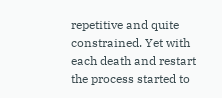repetitive and quite constrained. Yet with each death and restart the process started to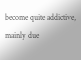become quite addictive, mainly due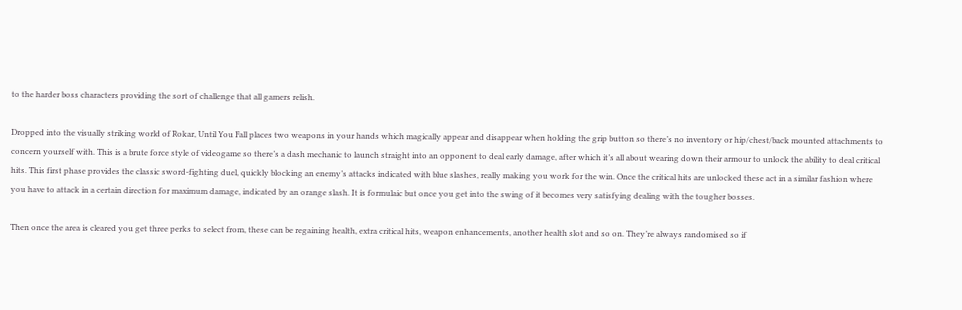to the harder boss characters providing the sort of challenge that all gamers relish.

Dropped into the visually striking world of Rokar, Until You Fall places two weapons in your hands which magically appear and disappear when holding the grip button so there’s no inventory or hip/chest/back mounted attachments to concern yourself with. This is a brute force style of videogame so there’s a dash mechanic to launch straight into an opponent to deal early damage, after which it’s all about wearing down their armour to unlock the ability to deal critical hits. This first phase provides the classic sword-fighting duel, quickly blocking an enemy’s attacks indicated with blue slashes, really making you work for the win. Once the critical hits are unlocked these act in a similar fashion where you have to attack in a certain direction for maximum damage, indicated by an orange slash. It is formulaic but once you get into the swing of it becomes very satisfying dealing with the tougher bosses.

Then once the area is cleared you get three perks to select from, these can be regaining health, extra critical hits, weapon enhancements, another health slot and so on. They’re always randomised so if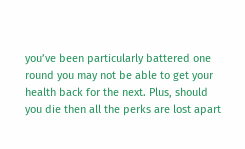you’ve been particularly battered one round you may not be able to get your health back for the next. Plus, should you die then all the perks are lost apart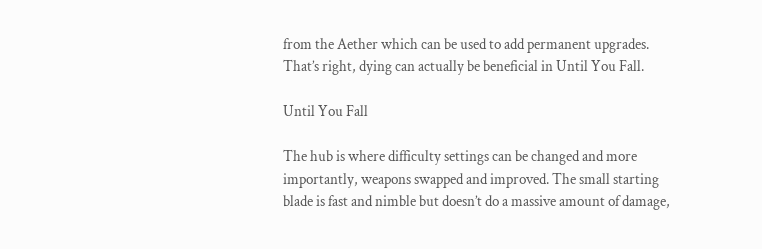from the Aether which can be used to add permanent upgrades. That’s right, dying can actually be beneficial in Until You Fall.

Until You Fall

The hub is where difficulty settings can be changed and more importantly, weapons swapped and improved. The small starting blade is fast and nimble but doesn’t do a massive amount of damage,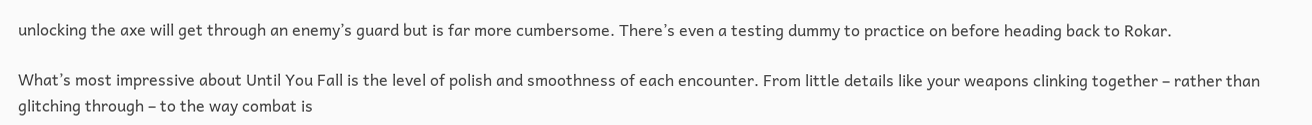unlocking the axe will get through an enemy’s guard but is far more cumbersome. There’s even a testing dummy to practice on before heading back to Rokar.

What’s most impressive about Until You Fall is the level of polish and smoothness of each encounter. From little details like your weapons clinking together – rather than glitching through – to the way combat is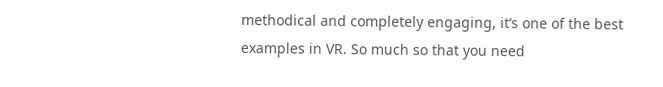methodical and completely engaging, it’s one of the best examples in VR. So much so that you need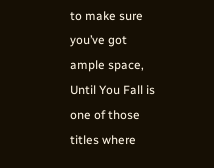to make sure you’ve got ample space, Until You Fall is one of those titles where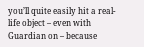you’ll quite easily hit a real-life object – even with Guardian on – because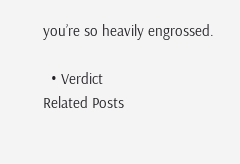you’re so heavily engrossed.

  • Verdict
Related Posts